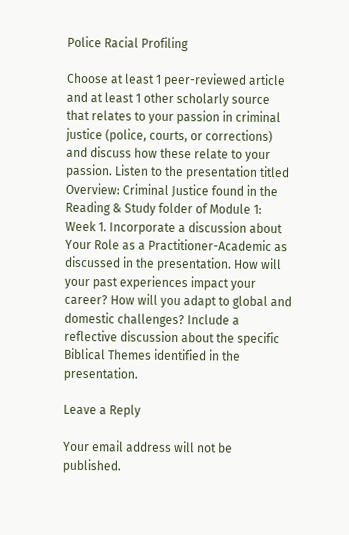Police Racial Profiling

Choose at least 1 peer-reviewed article and at least 1 other scholarly source that relates to your passion in criminal justice (police, courts, or corrections) and discuss how these relate to your passion. Listen to the presentation titled Overview: Criminal Justice found in the Reading & Study folder of Module 1: Week 1. Incorporate a discussion about Your Role as a Practitioner-Academic as discussed in the presentation. How will your past experiences impact your career? How will you adapt to global and domestic challenges? Include a reflective discussion about the specific Biblical Themes identified in the presentation.

Leave a Reply

Your email address will not be published.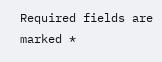Required fields are marked *